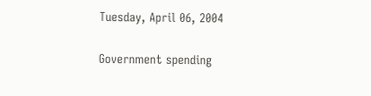Tuesday, April 06, 2004

Government spending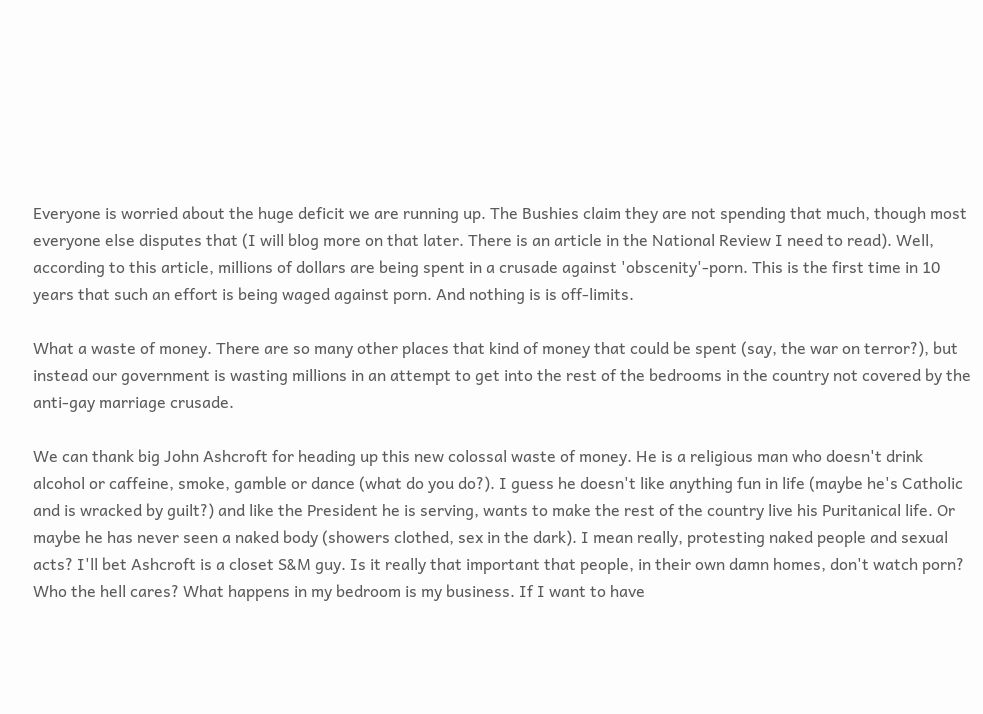Everyone is worried about the huge deficit we are running up. The Bushies claim they are not spending that much, though most everyone else disputes that (I will blog more on that later. There is an article in the National Review I need to read). Well, according to this article, millions of dollars are being spent in a crusade against 'obscenity'-porn. This is the first time in 10 years that such an effort is being waged against porn. And nothing is is off-limits.

What a waste of money. There are so many other places that kind of money that could be spent (say, the war on terror?), but instead our government is wasting millions in an attempt to get into the rest of the bedrooms in the country not covered by the anti-gay marriage crusade.

We can thank big John Ashcroft for heading up this new colossal waste of money. He is a religious man who doesn't drink alcohol or caffeine, smoke, gamble or dance (what do you do?). I guess he doesn't like anything fun in life (maybe he's Catholic and is wracked by guilt?) and like the President he is serving, wants to make the rest of the country live his Puritanical life. Or maybe he has never seen a naked body (showers clothed, sex in the dark). I mean really, protesting naked people and sexual acts? I'll bet Ashcroft is a closet S&M guy. Is it really that important that people, in their own damn homes, don't watch porn? Who the hell cares? What happens in my bedroom is my business. If I want to have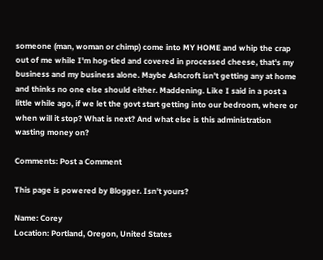someone (man, woman or chimp) come into MY HOME and whip the crap out of me while I'm hog-tied and covered in processed cheese, that's my business and my business alone. Maybe Ashcroft isn't getting any at home and thinks no one else should either. Maddening. Like I said in a post a little while ago, if we let the govt start getting into our bedroom, where or when will it stop? What is next? And what else is this administration wasting money on?

Comments: Post a Comment

This page is powered by Blogger. Isn't yours?

Name: Corey
Location: Portland, Oregon, United States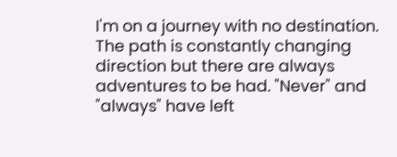I'm on a journey with no destination. The path is constantly changing direction but there are always adventures to be had. "Never" and "always" have left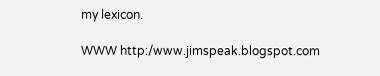my lexicon.

WWW http:/www.jimspeak.blogspot.com